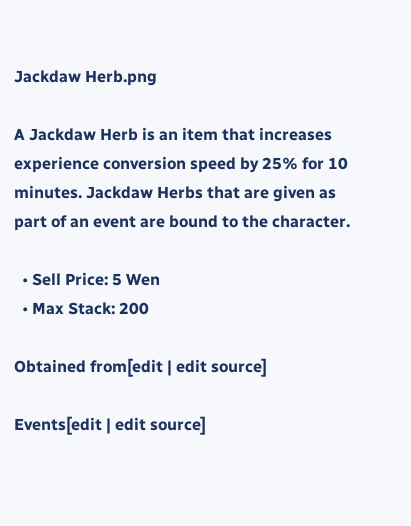Jackdaw Herb.png

A Jackdaw Herb is an item that increases experience conversion speed by 25% for 10 minutes. Jackdaw Herbs that are given as part of an event are bound to the character.

  • Sell Price: 5 Wen
  • Max Stack: 200

Obtained from[edit | edit source]

Events[edit | edit source]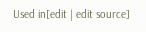Used in[edit | edit source]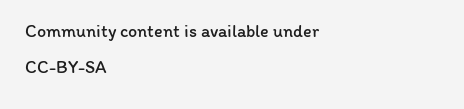Community content is available under CC-BY-SA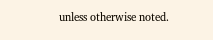unless otherwise noted.